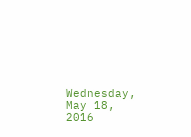Wednesday, May 18, 2016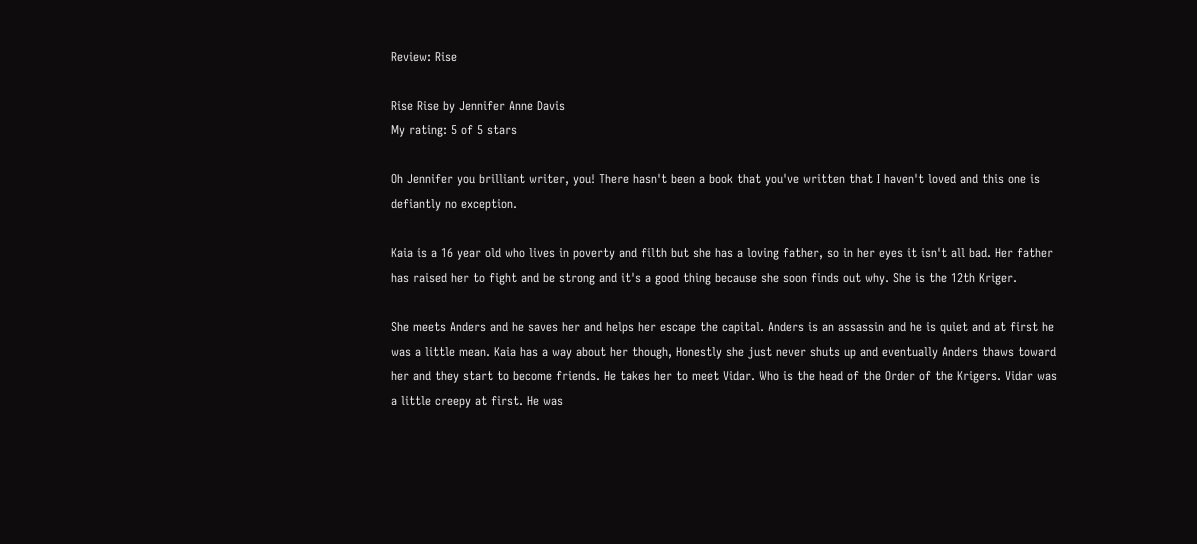Review: Rise

Rise Rise by Jennifer Anne Davis
My rating: 5 of 5 stars

Oh Jennifer you brilliant writer, you! There hasn't been a book that you've written that I haven't loved and this one is defiantly no exception.

Kaia is a 16 year old who lives in poverty and filth but she has a loving father, so in her eyes it isn't all bad. Her father has raised her to fight and be strong and it's a good thing because she soon finds out why. She is the 12th Kriger.

She meets Anders and he saves her and helps her escape the capital. Anders is an assassin and he is quiet and at first he was a little mean. Kaia has a way about her though, Honestly she just never shuts up and eventually Anders thaws toward her and they start to become friends. He takes her to meet Vidar. Who is the head of the Order of the Krigers. Vidar was a little creepy at first. He was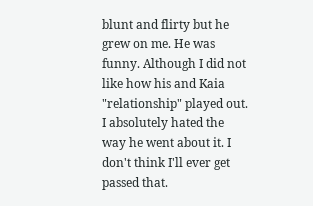blunt and flirty but he grew on me. He was funny. Although I did not like how his and Kaia "relationship" played out. I absolutely hated the way he went about it. I don't think I'll ever get passed that.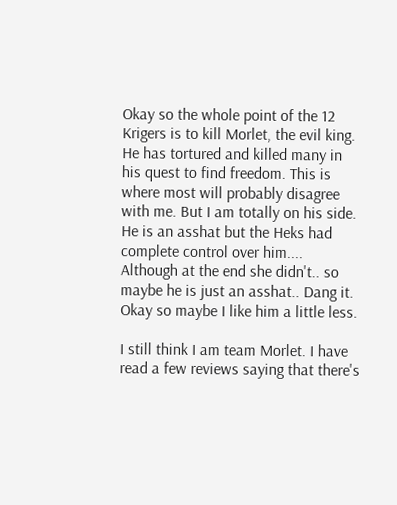Okay so the whole point of the 12 Krigers is to kill Morlet, the evil king. He has tortured and killed many in his quest to find freedom. This is where most will probably disagree with me. But I am totally on his side. He is an asshat but the Heks had complete control over him.... Although at the end she didn't.. so maybe he is just an asshat.. Dang it. Okay so maybe I like him a little less.

I still think I am team Morlet. I have read a few reviews saying that there's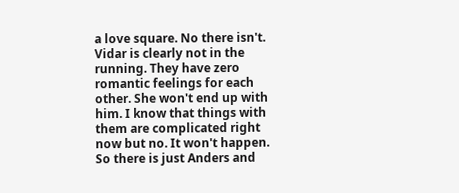a love square. No there isn't. Vidar is clearly not in the running. They have zero romantic feelings for each other. She won't end up with him. I know that things with them are complicated right now but no. It won't happen. So there is just Anders and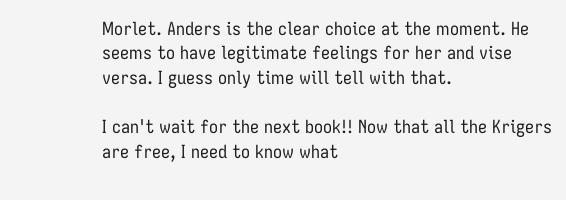Morlet. Anders is the clear choice at the moment. He seems to have legitimate feelings for her and vise versa. I guess only time will tell with that.

I can't wait for the next book!! Now that all the Krigers are free, I need to know what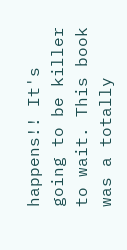happens!! It's going to be killer to wait. This book was a totally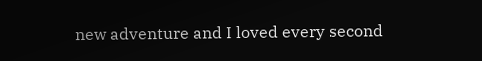new adventure and I loved every second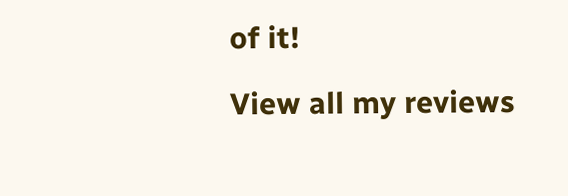of it!

View all my reviews